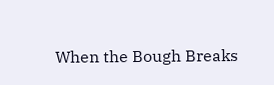When the Bough Breaks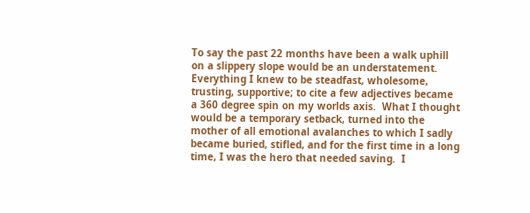To say the past 22 months have been a walk uphill on a slippery slope would be an understatement.  Everything I knew to be steadfast, wholesome, trusting, supportive; to cite a few adjectives became a 360 degree spin on my worlds axis.  What I thought would be a temporary setback, turned into the mother of all emotional avalanches to which I sadly became buried, stifled, and for the first time in a long time, I was the hero that needed saving.  I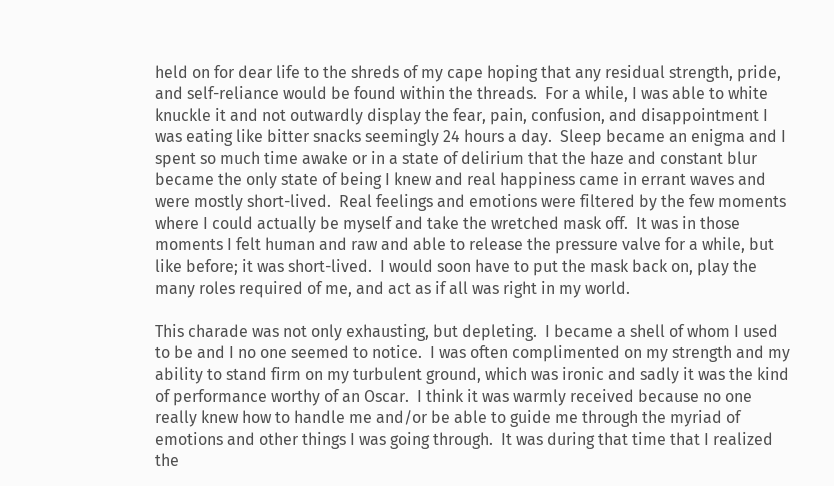held on for dear life to the shreds of my cape hoping that any residual strength, pride, and self-reliance would be found within the threads.  For a while, I was able to white knuckle it and not outwardly display the fear, pain, confusion, and disappointment I was eating like bitter snacks seemingly 24 hours a day.  Sleep became an enigma and I spent so much time awake or in a state of delirium that the haze and constant blur became the only state of being I knew and real happiness came in errant waves and were mostly short-lived.  Real feelings and emotions were filtered by the few moments where I could actually be myself and take the wretched mask off.  It was in those moments I felt human and raw and able to release the pressure valve for a while, but like before; it was short-lived.  I would soon have to put the mask back on, play the many roles required of me, and act as if all was right in my world.

This charade was not only exhausting, but depleting.  I became a shell of whom I used to be and I no one seemed to notice.  I was often complimented on my strength and my ability to stand firm on my turbulent ground, which was ironic and sadly it was the kind of performance worthy of an Oscar.  I think it was warmly received because no one really knew how to handle me and/or be able to guide me through the myriad of emotions and other things I was going through.  It was during that time that I realized the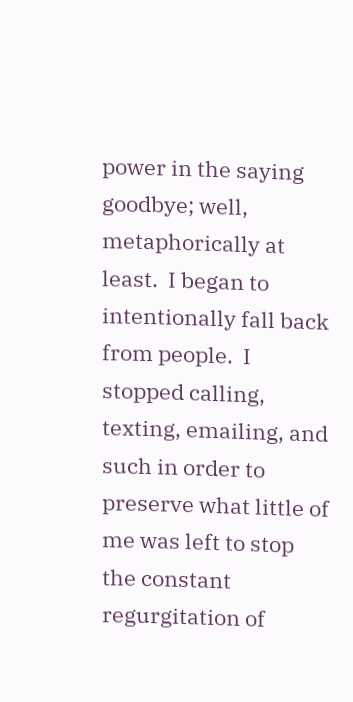power in the saying goodbye; well, metaphorically at least.  I began to intentionally fall back from people.  I stopped calling, texting, emailing, and such in order to preserve what little of me was left to stop the constant regurgitation of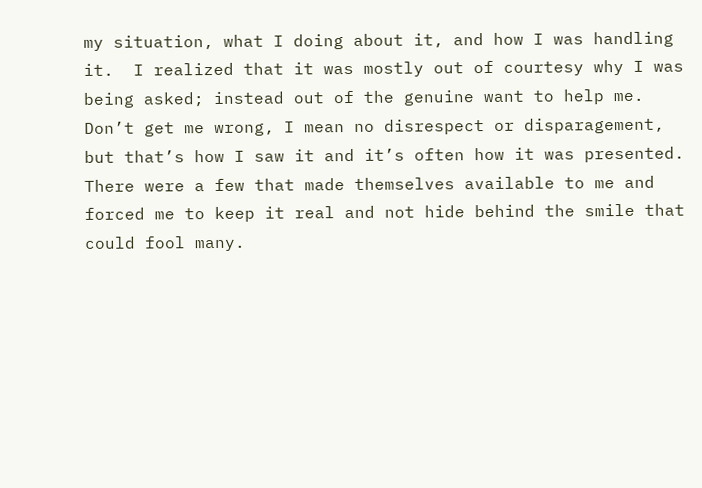my situation, what I doing about it, and how I was handling it.  I realized that it was mostly out of courtesy why I was being asked; instead out of the genuine want to help me.  Don’t get me wrong, I mean no disrespect or disparagement, but that’s how I saw it and it’s often how it was presented.  There were a few that made themselves available to me and forced me to keep it real and not hide behind the smile that could fool many.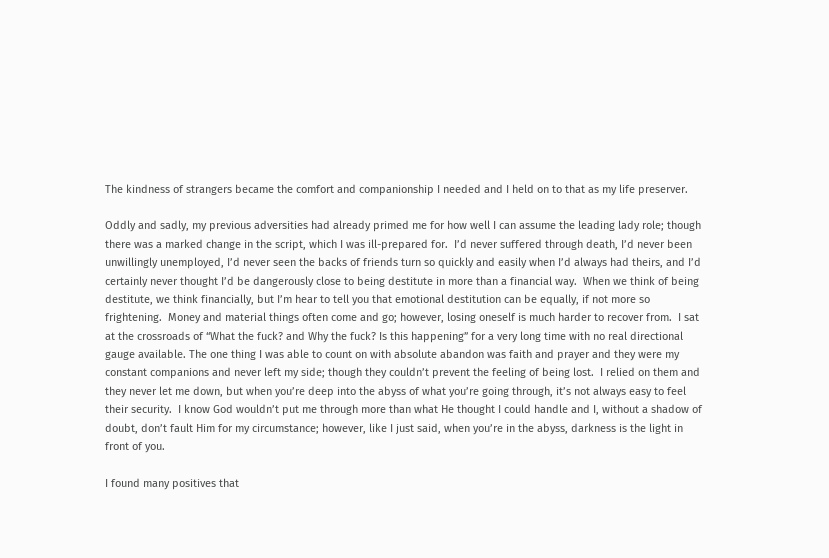The kindness of strangers became the comfort and companionship I needed and I held on to that as my life preserver.

Oddly and sadly, my previous adversities had already primed me for how well I can assume the leading lady role; though there was a marked change in the script, which I was ill-prepared for.  I’d never suffered through death, I’d never been unwillingly unemployed, I’d never seen the backs of friends turn so quickly and easily when I’d always had theirs, and I’d certainly never thought I’d be dangerously close to being destitute in more than a financial way.  When we think of being destitute, we think financially, but I’m hear to tell you that emotional destitution can be equally, if not more so frightening.  Money and material things often come and go; however, losing oneself is much harder to recover from.  I sat at the crossroads of “What the fuck? and Why the fuck? Is this happening” for a very long time with no real directional gauge available. The one thing I was able to count on with absolute abandon was faith and prayer and they were my constant companions and never left my side; though they couldn’t prevent the feeling of being lost.  I relied on them and they never let me down, but when you’re deep into the abyss of what you’re going through, it’s not always easy to feel their security.  I know God wouldn’t put me through more than what He thought I could handle and I, without a shadow of doubt, don’t fault Him for my circumstance; however, like I just said, when you’re in the abyss, darkness is the light in front of you.

I found many positives that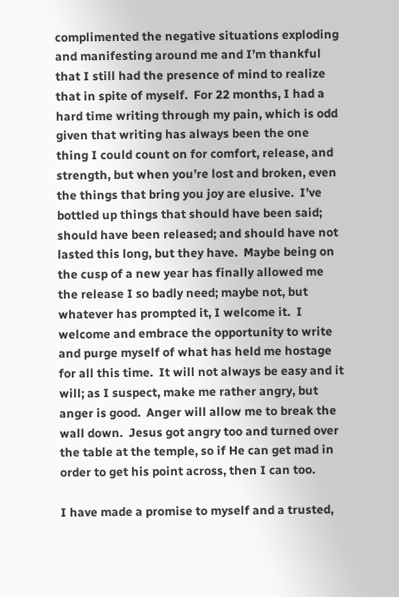complimented the negative situations exploding and manifesting around me and I’m thankful that I still had the presence of mind to realize that in spite of myself.  For 22 months, I had a hard time writing through my pain, which is odd given that writing has always been the one thing I could count on for comfort, release, and strength, but when you’re lost and broken, even the things that bring you joy are elusive.  I’ve bottled up things that should have been said; should have been released; and should have not lasted this long, but they have.  Maybe being on the cusp of a new year has finally allowed me the release I so badly need; maybe not, but whatever has prompted it, I welcome it.  I welcome and embrace the opportunity to write and purge myself of what has held me hostage for all this time.  It will not always be easy and it will; as I suspect, make me rather angry, but anger is good.  Anger will allow me to break the wall down.  Jesus got angry too and turned over the table at the temple, so if He can get mad in order to get his point across, then I can too.

I have made a promise to myself and a trusted,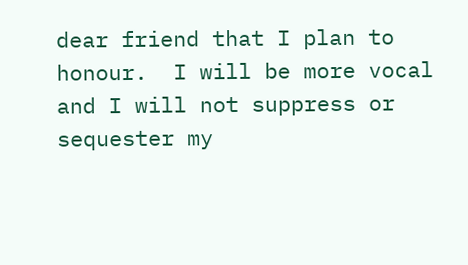dear friend that I plan to honour.  I will be more vocal and I will not suppress or sequester my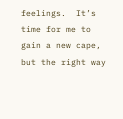feelings.  It’s time for me to gain a new cape, but the right way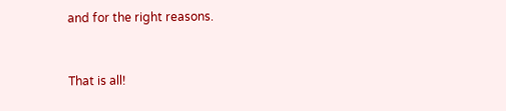and for the right reasons.


That is all!